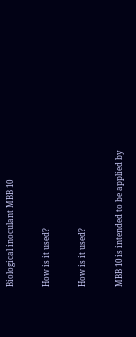Biological inoculant MBB 10

How is it used?

How is it used?

MBB 10 is intended to be applied by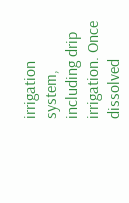irrigation system, including drip irrigation. Once dissolved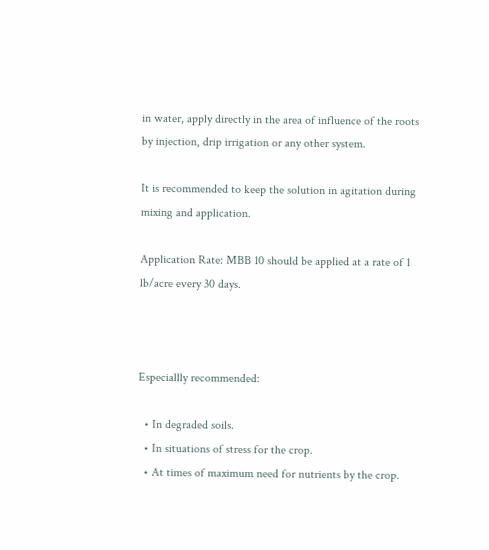in water, apply directly in the area of influence of the roots by injection, drip irrigation or any other system.

It is recommended to keep the solution in agitation during mixing and application.

Application Rate: MBB 10 should be applied at a rate of 1 lb/acre every 30 days.



Especiallly recommended:

  • In degraded soils.
  • In situations of stress for the crop.
  • At times of maximum need for nutrients by the crop.